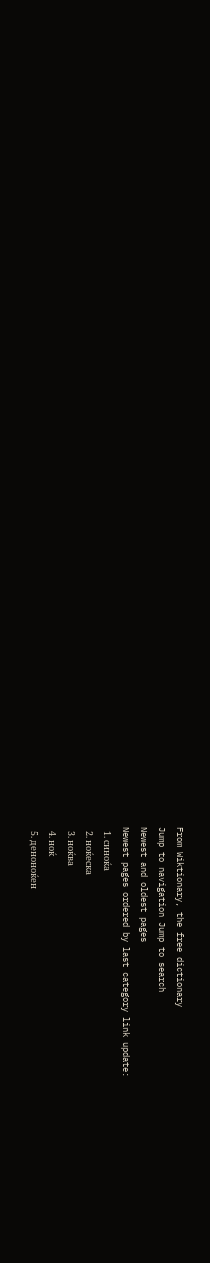From Wiktionary, the free dictionary
Jump to navigation Jump to search
Newest and oldest pages
Newest pages ordered by last category link update:
  1. синоќа
  2. ноќеска
  3. ноќва
  4. ноќ
  5. деноноќен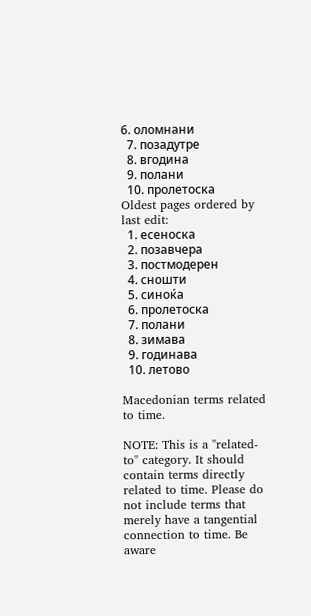6. оломнани
  7. позадутре
  8. вгодина
  9. полани
  10. пролетоска
Oldest pages ordered by last edit:
  1. есеноска
  2. позавчера
  3. постмодерен
  4. сношти
  5. синоќа
  6. пролетоска
  7. полани
  8. зимава
  9. годинава
  10. летово

Macedonian terms related to time.

NOTE: This is a "related-to" category. It should contain terms directly related to time. Please do not include terms that merely have a tangential connection to time. Be aware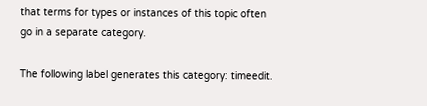that terms for types or instances of this topic often go in a separate category.

The following label generates this category: timeedit.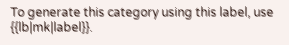To generate this category using this label, use {{lb|mk|label}}.